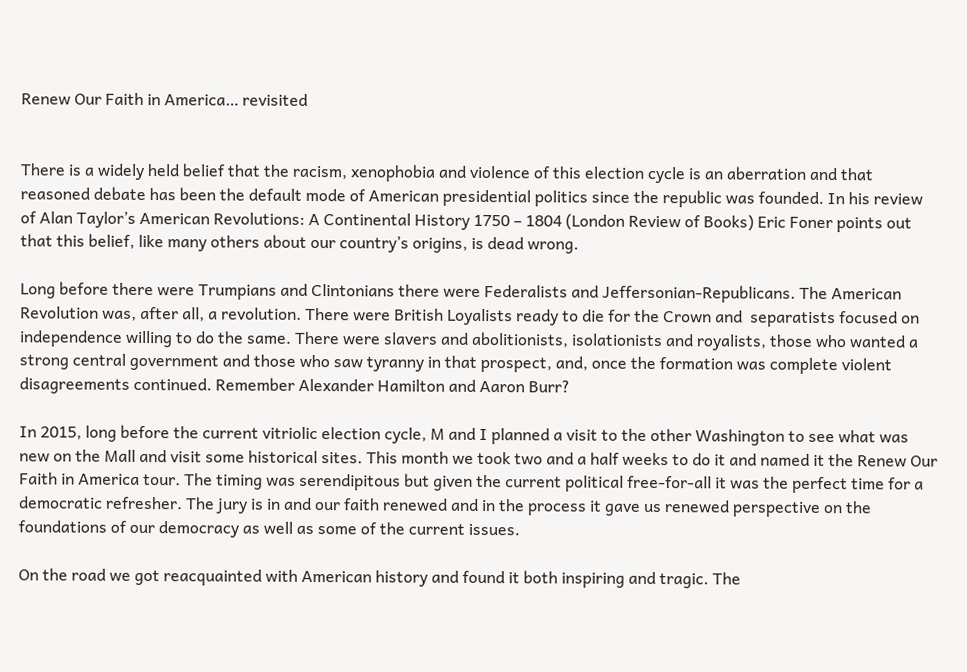Renew Our Faith in America… revisited


There is a widely held belief that the racism, xenophobia and violence of this election cycle is an aberration and that reasoned debate has been the default mode of American presidential politics since the republic was founded. In his review of Alan Taylor’s American Revolutions: A Continental History 1750 – 1804 (London Review of Books) Eric Foner points out that this belief, like many others about our country’s origins, is dead wrong.

Long before there were Trumpians and Clintonians there were Federalists and Jeffersonian-Republicans. The American Revolution was, after all, a revolution. There were British Loyalists ready to die for the Crown and  separatists focused on independence willing to do the same. There were slavers and abolitionists, isolationists and royalists, those who wanted a strong central government and those who saw tyranny in that prospect, and, once the formation was complete violent disagreements continued. Remember Alexander Hamilton and Aaron Burr?

In 2015, long before the current vitriolic election cycle, M and I planned a visit to the other Washington to see what was new on the Mall and visit some historical sites. This month we took two and a half weeks to do it and named it the Renew Our Faith in America tour. The timing was serendipitous but given the current political free-for-all it was the perfect time for a democratic refresher. The jury is in and our faith renewed and in the process it gave us renewed perspective on the foundations of our democracy as well as some of the current issues.

On the road we got reacquainted with American history and found it both inspiring and tragic. The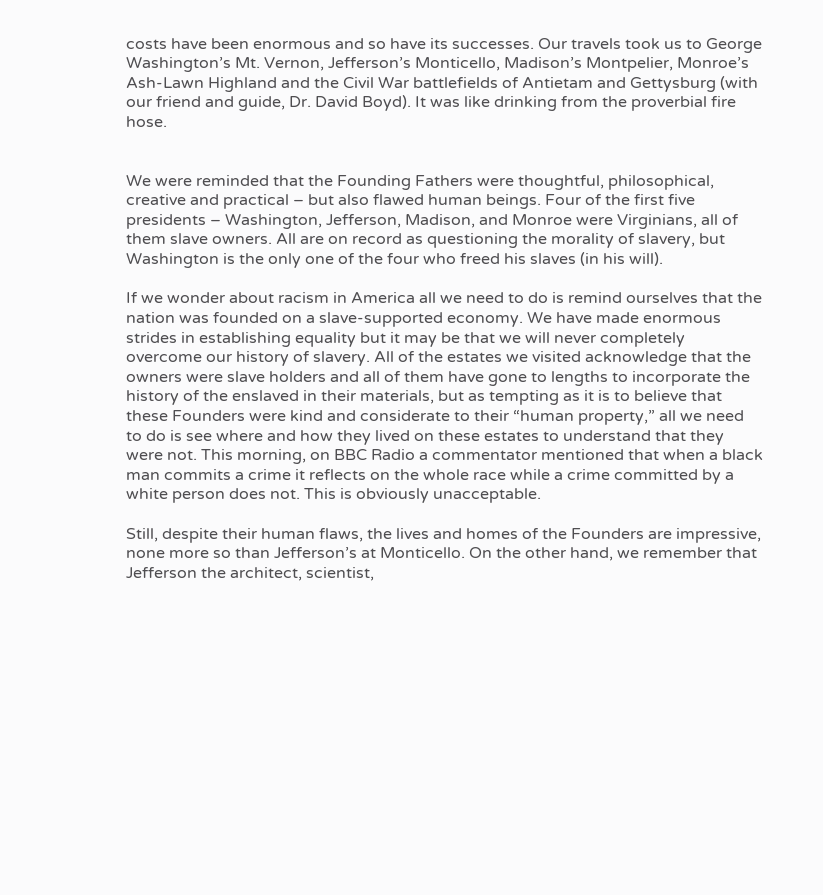costs have been enormous and so have its successes. Our travels took us to George Washington’s Mt. Vernon, Jefferson’s Monticello, Madison’s Montpelier, Monroe’s Ash-Lawn Highland and the Civil War battlefields of Antietam and Gettysburg (with our friend and guide, Dr. David Boyd). It was like drinking from the proverbial fire hose.


We were reminded that the Founding Fathers were thoughtful, philosophical, creative and practical – but also flawed human beings. Four of the first five presidents – Washington, Jefferson, Madison, and Monroe were Virginians, all of them slave owners. All are on record as questioning the morality of slavery, but Washington is the only one of the four who freed his slaves (in his will).

If we wonder about racism in America all we need to do is remind ourselves that the nation was founded on a slave-supported economy. We have made enormous strides in establishing equality but it may be that we will never completely overcome our history of slavery. All of the estates we visited acknowledge that the owners were slave holders and all of them have gone to lengths to incorporate the history of the enslaved in their materials, but as tempting as it is to believe that these Founders were kind and considerate to their “human property,” all we need to do is see where and how they lived on these estates to understand that they were not. This morning, on BBC Radio a commentator mentioned that when a black man commits a crime it reflects on the whole race while a crime committed by a white person does not. This is obviously unacceptable.

Still, despite their human flaws, the lives and homes of the Founders are impressive, none more so than Jefferson’s at Monticello. On the other hand, we remember that Jefferson the architect, scientist,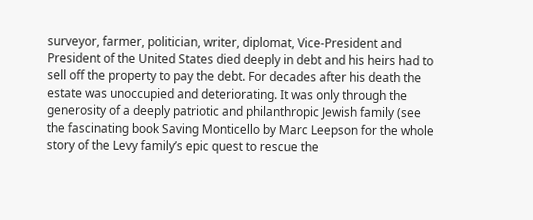surveyor, farmer, politician, writer, diplomat, Vice-President and President of the United States died deeply in debt and his heirs had to sell off the property to pay the debt. For decades after his death the estate was unoccupied and deteriorating. It was only through the generosity of a deeply patriotic and philanthropic Jewish family (see the fascinating book Saving Monticello by Marc Leepson for the whole story of the Levy family’s epic quest to rescue the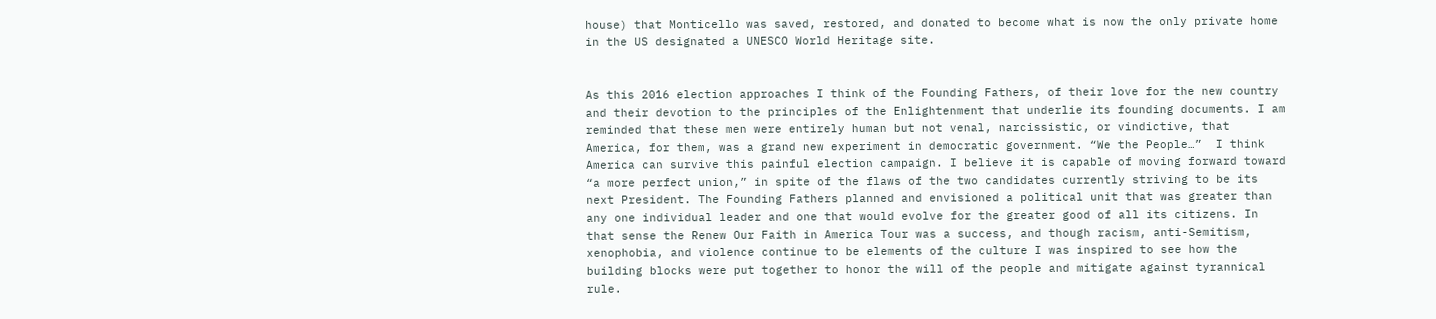house) that Monticello was saved, restored, and donated to become what is now the only private home in the US designated a UNESCO World Heritage site.


As this 2016 election approaches I think of the Founding Fathers, of their love for the new country and their devotion to the principles of the Enlightenment that underlie its founding documents. I am reminded that these men were entirely human but not venal, narcissistic, or vindictive, that America, for them, was a grand new experiment in democratic government. “We the People…”  I think America can survive this painful election campaign. I believe it is capable of moving forward toward “a more perfect union,” in spite of the flaws of the two candidates currently striving to be its next President. The Founding Fathers planned and envisioned a political unit that was greater than any one individual leader and one that would evolve for the greater good of all its citizens. In that sense the Renew Our Faith in America Tour was a success, and though racism, anti-Semitism, xenophobia, and violence continue to be elements of the culture I was inspired to see how the building blocks were put together to honor the will of the people and mitigate against tyrannical rule.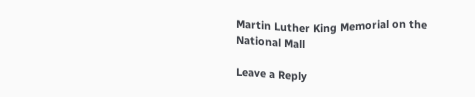Martin Luther King Memorial on the National Mall

Leave a Reply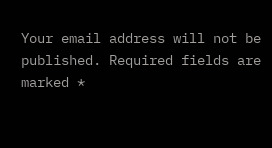Your email address will not be published. Required fields are marked *